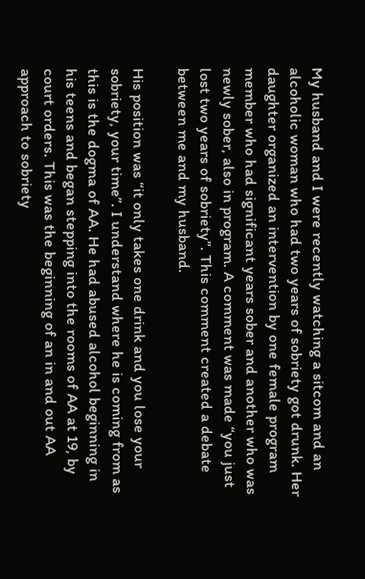My husband and I were recently watching a sitcom and an alcoholic woman who had two years of sobriety got drunk. Her daughter organized an intervention by one female program member who had significant years sober and another who was newly sober, also in program. A comment was made “you just lost two years of sobriety”. This comment created a debate between me and my husband.

His position was “it only takes one drink and you lose your sobriety, your time”. I understand where he is coming from as this is the dogma of AA. He had abused alcohol beginning in his teens and began stepping into the rooms of AA at 19, by court orders. This was the beginning of an in and out AA approach to sobriety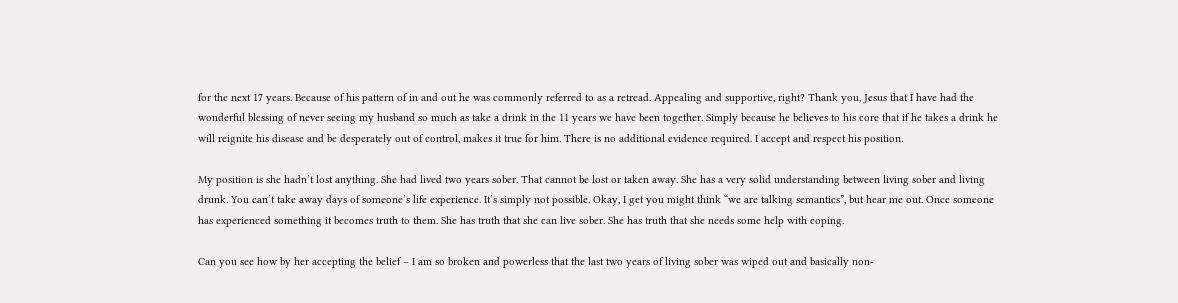for the next 17 years. Because of his pattern of in and out he was commonly referred to as a retread. Appealing and supportive, right? Thank you, Jesus that I have had the wonderful blessing of never seeing my husband so much as take a drink in the 11 years we have been together. Simply because he believes to his core that if he takes a drink he will reignite his disease and be desperately out of control, makes it true for him. There is no additional evidence required. I accept and respect his position.

My position is she hadn’t lost anything. She had lived two years sober. That cannot be lost or taken away. She has a very solid understanding between living sober and living drunk. You can’t take away days of someone’s life experience. It’s simply not possible. Okay, I get you might think “we are talking semantics”, but hear me out. Once someone has experienced something it becomes truth to them. She has truth that she can live sober. She has truth that she needs some help with coping.

Can you see how by her accepting the belief – I am so broken and powerless that the last two years of living sober was wiped out and basically non-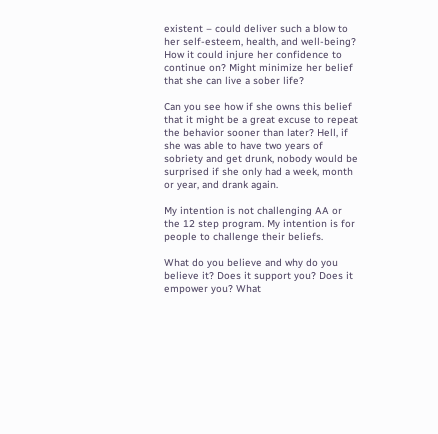existent – could deliver such a blow to her self-esteem, health, and well-being? How it could injure her confidence to continue on? Might minimize her belief that she can live a sober life?

Can you see how if she owns this belief that it might be a great excuse to repeat the behavior sooner than later? Hell, if she was able to have two years of sobriety and get drunk, nobody would be surprised if she only had a week, month or year, and drank again.

My intention is not challenging AA or the 12 step program. My intention is for people to challenge their beliefs.

What do you believe and why do you believe it? Does it support you? Does it empower you? What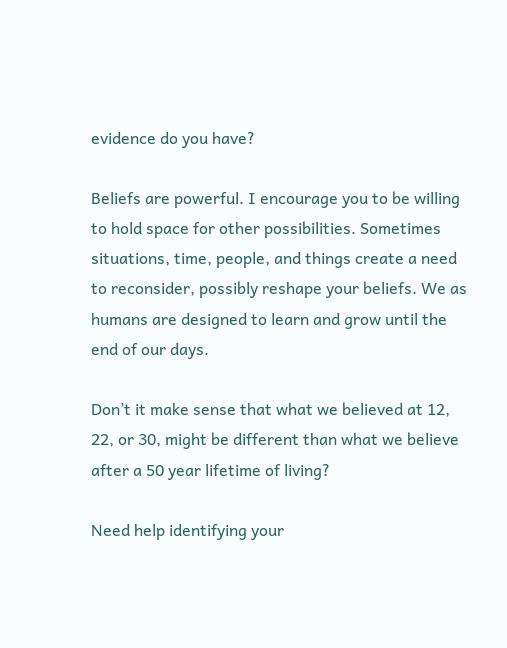evidence do you have?

Beliefs are powerful. I encourage you to be willing to hold space for other possibilities. Sometimes situations, time, people, and things create a need to reconsider, possibly reshape your beliefs. We as humans are designed to learn and grow until the end of our days.

Don’t it make sense that what we believed at 12, 22, or 30, might be different than what we believe after a 50 year lifetime of living?

Need help identifying your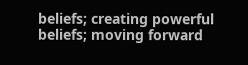beliefs; creating powerful beliefs; moving forward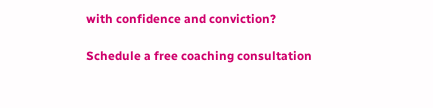with confidence and conviction?

Schedule a free coaching consultation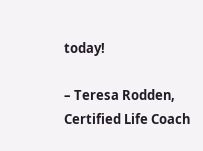today!

– Teresa Rodden, Certified Life Coach